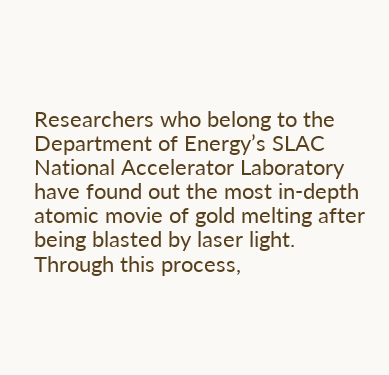Researchers who belong to the Department of Energy’s SLAC National Accelerator Laboratory have found out the most in-depth atomic movie of gold melting after being blasted by laser light. Through this process,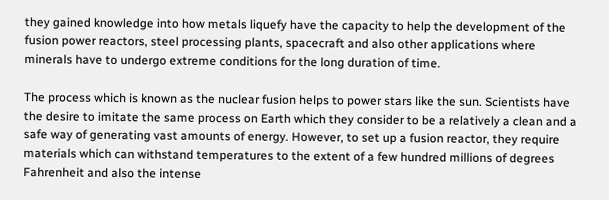they gained knowledge into how metals liquefy have the capacity to help the development of the fusion power reactors, steel processing plants, spacecraft and also other applications where minerals have to undergo extreme conditions for the long duration of time.

The process which is known as the nuclear fusion helps to power stars like the sun. Scientists have the desire to imitate the same process on Earth which they consider to be a relatively a clean and a safe way of generating vast amounts of energy. However, to set up a fusion reactor, they require materials which can withstand temperatures to the extent of a few hundred millions of degrees Fahrenheit and also the intense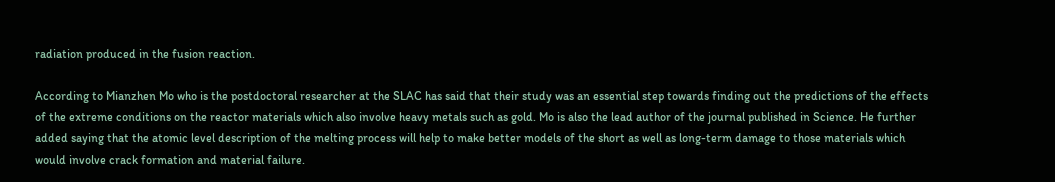radiation produced in the fusion reaction.

According to Mianzhen Mo who is the postdoctoral researcher at the SLAC has said that their study was an essential step towards finding out the predictions of the effects of the extreme conditions on the reactor materials which also involve heavy metals such as gold. Mo is also the lead author of the journal published in Science. He further added saying that the atomic level description of the melting process will help to make better models of the short as well as long-term damage to those materials which would involve crack formation and material failure.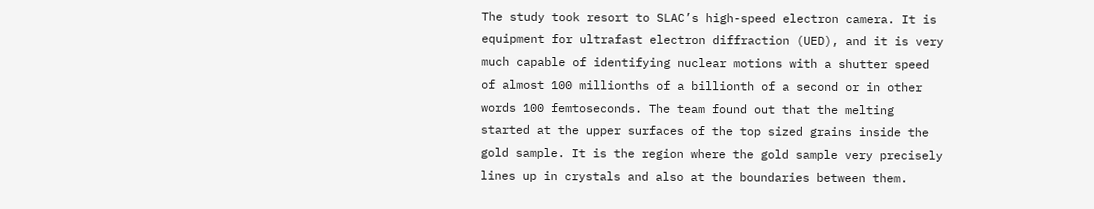The study took resort to SLAC’s high-speed electron camera. It is equipment for ultrafast electron diffraction (UED), and it is very much capable of identifying nuclear motions with a shutter speed of almost 100 millionths of a billionth of a second or in other words 100 femtoseconds. The team found out that the melting started at the upper surfaces of the top sized grains inside the gold sample. It is the region where the gold sample very precisely lines up in crystals and also at the boundaries between them.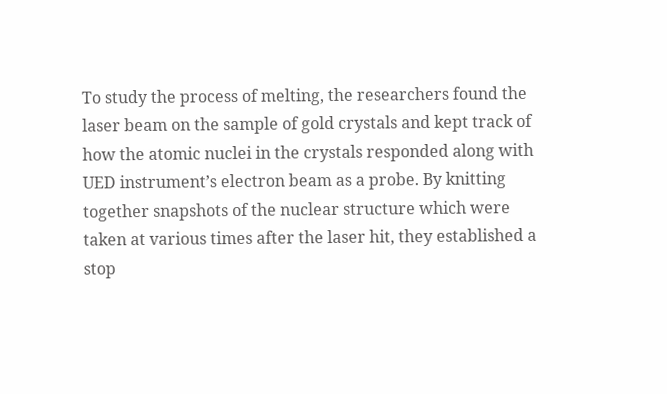To study the process of melting, the researchers found the laser beam on the sample of gold crystals and kept track of how the atomic nuclei in the crystals responded along with UED instrument’s electron beam as a probe. By knitting together snapshots of the nuclear structure which were taken at various times after the laser hit, they established a stop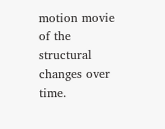motion movie of the structural changes over time.